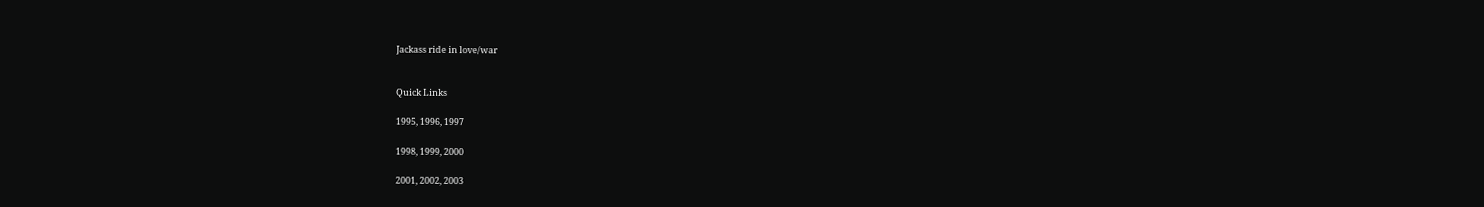Jackass ride in love/war


Quick Links

1995, 1996, 1997

1998, 1999, 2000

2001, 2002, 2003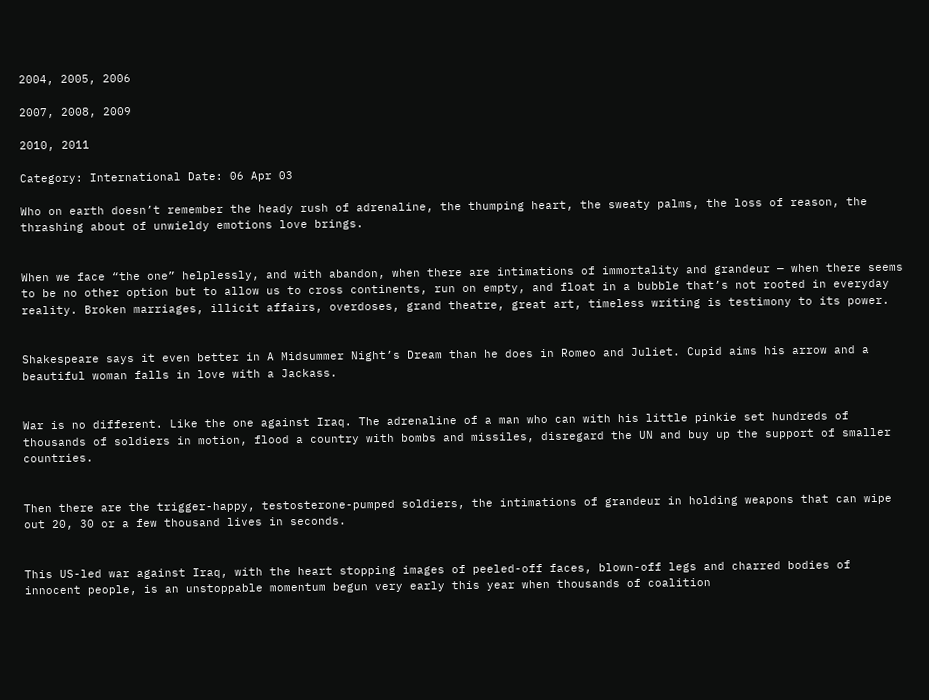2004, 2005, 2006

2007, 2008, 2009

2010, 2011

Category: International Date: 06 Apr 03

Who on earth doesn’t remember the heady rush of adrenaline, the thumping heart, the sweaty palms, the loss of reason, the thrashing about of unwieldy emotions love brings.


When we face “the one” helplessly, and with abandon, when there are intimations of immortality and grandeur — when there seems to be no other option but to allow us to cross continents, run on empty, and float in a bubble that’s not rooted in everyday reality. Broken marriages, illicit affairs, overdoses, grand theatre, great art, timeless writing is testimony to its power.


Shakespeare says it even better in A Midsummer Night’s Dream than he does in Romeo and Juliet. Cupid aims his arrow and a beautiful woman falls in love with a Jackass.


War is no different. Like the one against Iraq. The adrenaline of a man who can with his little pinkie set hundreds of thousands of soldiers in motion, flood a country with bombs and missiles, disregard the UN and buy up the support of smaller countries.


Then there are the trigger-happy, testosterone-pumped soldiers, the intimations of grandeur in holding weapons that can wipe out 20, 30 or a few thousand lives in seconds.


This US-led war against Iraq, with the heart stopping images of peeled-off faces, blown-off legs and charred bodies of innocent people, is an unstoppable momentum begun very early this year when thousands of coalition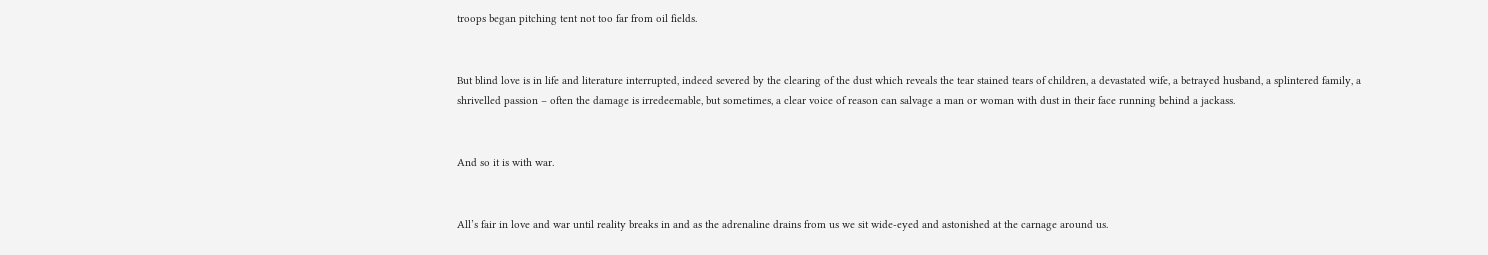troops began pitching tent not too far from oil fields.


But blind love is in life and literature interrupted, indeed severed by the clearing of the dust which reveals the tear stained tears of children, a devastated wife, a betrayed husband, a splintered family, a shrivelled passion – often the damage is irredeemable, but sometimes, a clear voice of reason can salvage a man or woman with dust in their face running behind a jackass.


And so it is with war.


All’s fair in love and war until reality breaks in and as the adrenaline drains from us we sit wide-eyed and astonished at the carnage around us.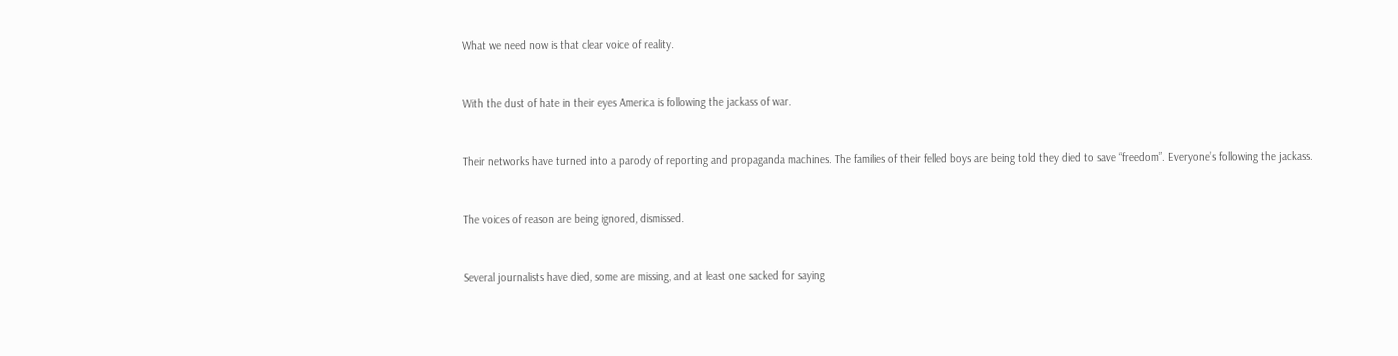What we need now is that clear voice of reality.


With the dust of hate in their eyes America is following the jackass of war.


Their networks have turned into a parody of reporting and propaganda machines. The families of their felled boys are being told they died to save “freedom”. Everyone’s following the jackass.


The voices of reason are being ignored, dismissed.


Several journalists have died, some are missing, and at least one sacked for saying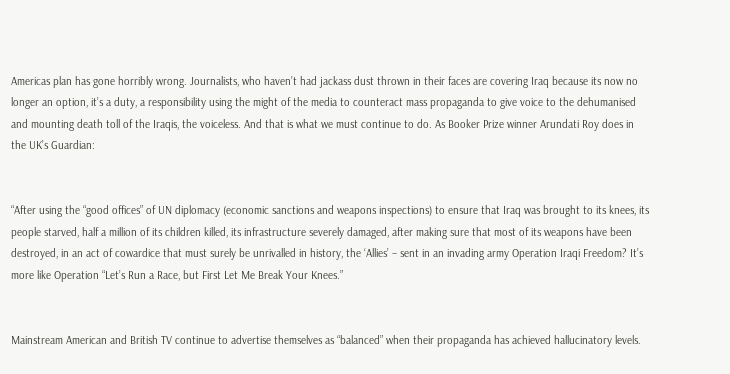Americas plan has gone horribly wrong. Journalists, who haven’t had jackass dust thrown in their faces are covering Iraq because its now no longer an option, it’s a duty, a responsibility using the might of the media to counteract mass propaganda to give voice to the dehumanised and mounting death toll of the Iraqis, the voiceless. And that is what we must continue to do. As Booker Prize winner Arundati Roy does in the UK’s Guardian:


“After using the “good offices” of UN diplomacy (economic sanctions and weapons inspections) to ensure that Iraq was brought to its knees, its people starved, half a million of its children killed, its infrastructure severely damaged, after making sure that most of its weapons have been destroyed, in an act of cowardice that must surely be unrivalled in history, the ‘Allies’ – sent in an invading army Operation Iraqi Freedom? It’s more like Operation “Let’s Run a Race, but First Let Me Break Your Knees.”


Mainstream American and British TV continue to advertise themselves as “balanced” when their propaganda has achieved hallucinatory levels.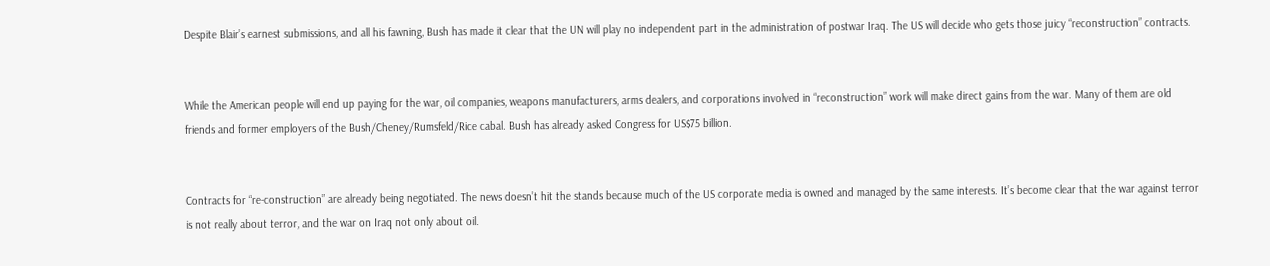Despite Blair’s earnest submissions, and all his fawning, Bush has made it clear that the UN will play no independent part in the administration of postwar Iraq. The US will decide who gets those juicy “reconstruction” contracts.


While the American people will end up paying for the war, oil companies, weapons manufacturers, arms dealers, and corporations involved in “reconstruction” work will make direct gains from the war. Many of them are old friends and former employers of the Bush/Cheney/Rumsfeld/Rice cabal. Bush has already asked Congress for US$75 billion.


Contracts for “re-construction” are already being negotiated. The news doesn’t hit the stands because much of the US corporate media is owned and managed by the same interests. It’s become clear that the war against terror is not really about terror, and the war on Iraq not only about oil.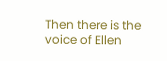Then there is the voice of Ellen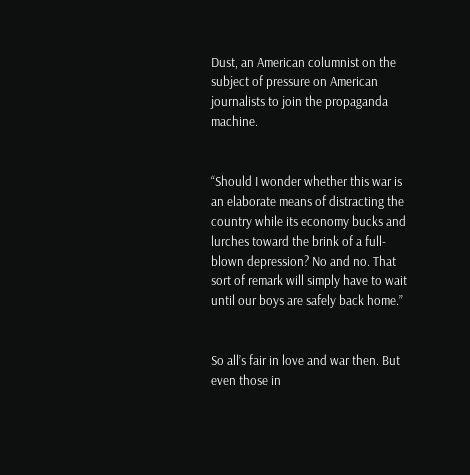Dust, an American columnist on the subject of pressure on American journalists to join the propaganda machine.


“Should I wonder whether this war is an elaborate means of distracting the country while its economy bucks and lurches toward the brink of a full-blown depression? No and no. That sort of remark will simply have to wait until our boys are safely back home.”


So all’s fair in love and war then. But even those in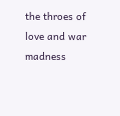the throes of love and war madness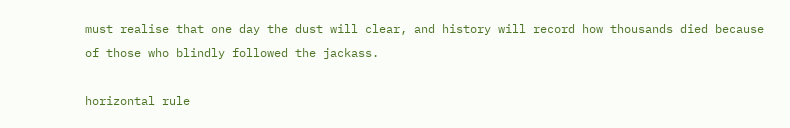must realise that one day the dust will clear, and history will record how thousands died because of those who blindly followed the jackass.

horizontal rule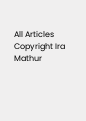All Articles Copyright Ira Mathur